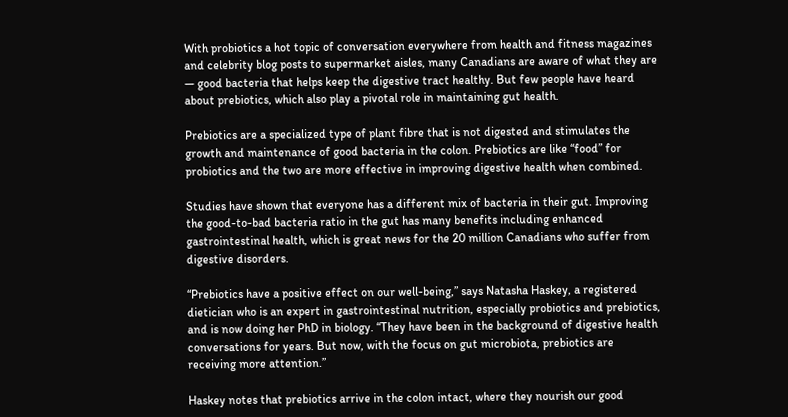With probiotics a hot topic of conversation everywhere from health and fitness magazines and celebrity blog posts to supermarket aisles, many Canadians are aware of what they are — good bacteria that helps keep the digestive tract healthy. But few people have heard about prebiotics, which also play a pivotal role in maintaining gut health.

Prebiotics are a specialized type of plant fibre that is not digested and stimulates the growth and maintenance of good bacteria in the colon. Prebiotics are like “food” for probiotics and the two are more effective in improving digestive health when combined.

Studies have shown that everyone has a different mix of bacteria in their gut. Improving the good-to-bad bacteria ratio in the gut has many benefits including enhanced gastrointestinal health, which is great news for the 20 million Canadians who suffer from digestive disorders.

“Prebiotics have a positive effect on our well-being,” says Natasha Haskey, a registered dietician who is an expert in gastrointestinal nutrition, especially probiotics and prebiotics, and is now doing her PhD in biology. “They have been in the background of digestive health conversations for years. But now, with the focus on gut microbiota, prebiotics are receiving more attention.”

Haskey notes that prebiotics arrive in the colon intact, where they nourish our good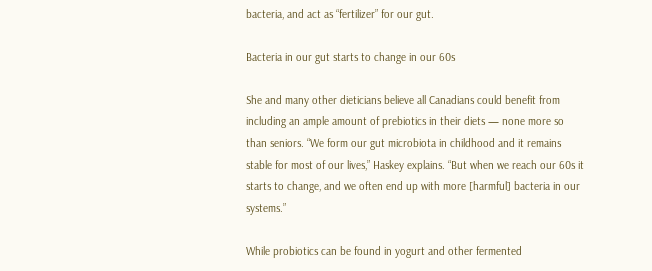bacteria, and act as “fertilizer” for our gut.

Bacteria in our gut starts to change in our 60s

She and many other dieticians believe all Canadians could benefit from including an ample amount of prebiotics in their diets — none more so than seniors. “We form our gut microbiota in childhood and it remains stable for most of our lives,” Haskey explains. “But when we reach our 60s it starts to change, and we often end up with more [harmful] bacteria in our systems.”

While probiotics can be found in yogurt and other fermented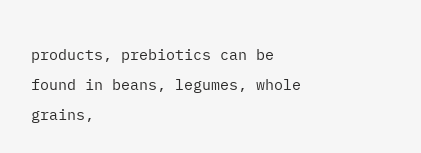products, prebiotics can be found in beans, legumes, whole grains,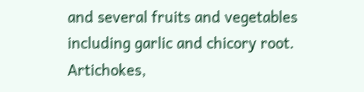and several fruits and vegetables including garlic and chicory root. Artichokes,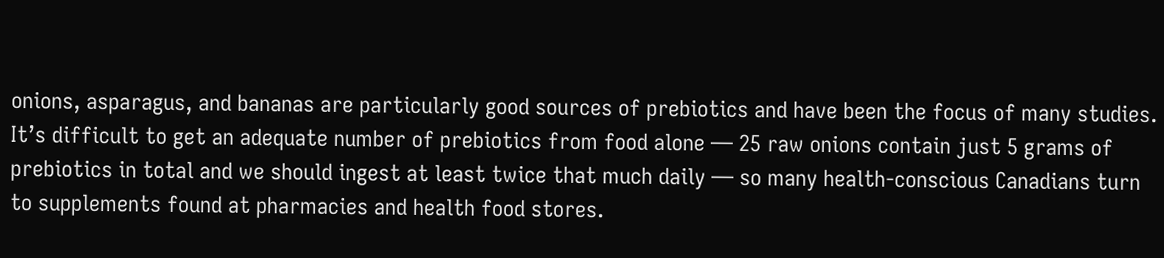onions, asparagus, and bananas are particularly good sources of prebiotics and have been the focus of many studies.
It’s difficult to get an adequate number of prebiotics from food alone — 25 raw onions contain just 5 grams of prebiotics in total and we should ingest at least twice that much daily — so many health-conscious Canadians turn to supplements found at pharmacies and health food stores.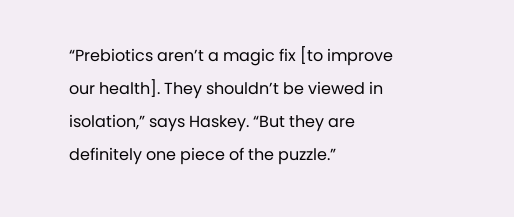“Prebiotics aren’t a magic fix [to improve our health]. They shouldn’t be viewed in isolation,” says Haskey. “But they are definitely one piece of the puzzle.”